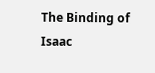The Binding of Isaac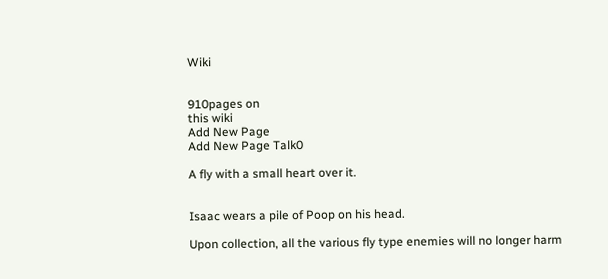Wiki


910pages on
this wiki
Add New Page
Add New Page Talk0

A fly with a small heart over it.


Isaac wears a pile of Poop on his head.

Upon collection, all the various fly type enemies will no longer harm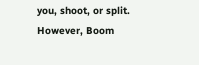you, shoot, or split. However, Boom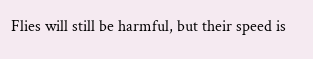Flies will still be harmful, but their speed is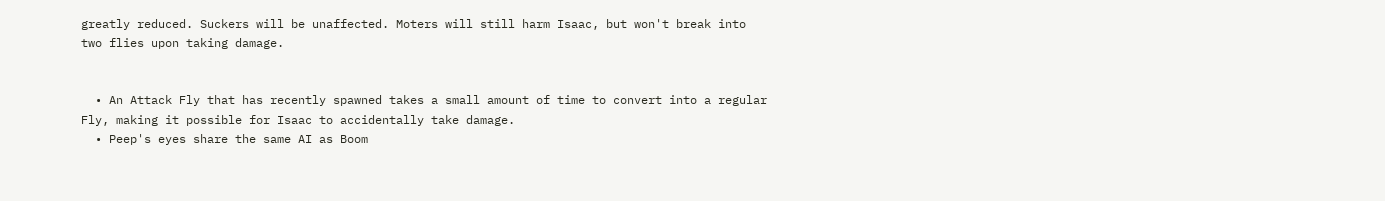greatly reduced. Suckers will be unaffected. Moters will still harm Isaac, but won't break into two flies upon taking damage.


  • An Attack Fly that has recently spawned takes a small amount of time to convert into a regular Fly, making it possible for Isaac to accidentally take damage.
  • Peep's eyes share the same AI as Boom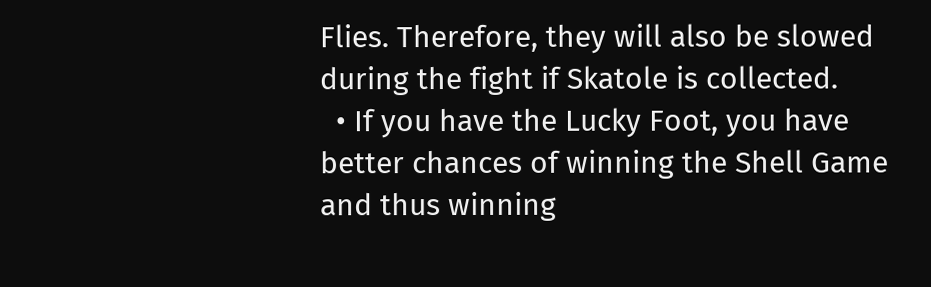Flies. Therefore, they will also be slowed during the fight if Skatole is collected.
  • If you have the Lucky Foot, you have better chances of winning the Shell Game and thus winning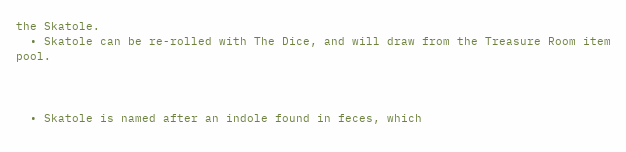the Skatole.
  • Skatole can be re-rolled with The Dice, and will draw from the Treasure Room item pool.



  • Skatole is named after an indole found in feces, which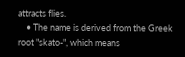attracts flies.
    • The name is derived from the Greek root "skato-", which means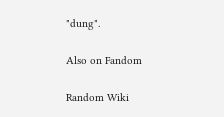"dung".

Also on Fandom

Random Wiki